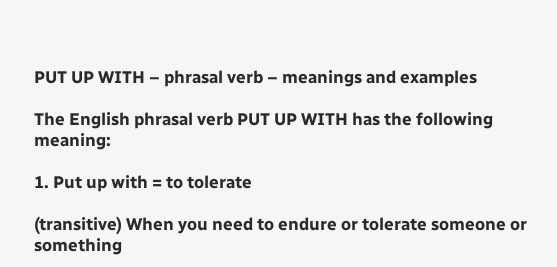PUT UP WITH – phrasal verb – meanings and examples

The English phrasal verb PUT UP WITH has the following meaning:

1. Put up with = to tolerate

(transitive) When you need to endure or tolerate someone or something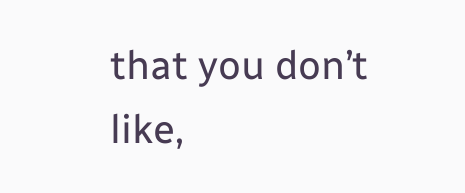that you don’t like,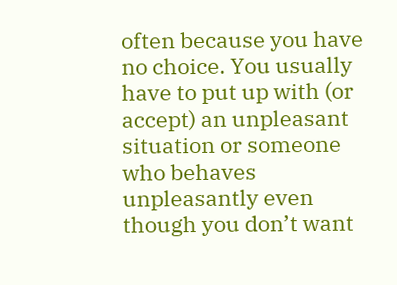often because you have no choice. You usually have to put up with (or accept) an unpleasant situation or someone who behaves unpleasantly even though you don’t want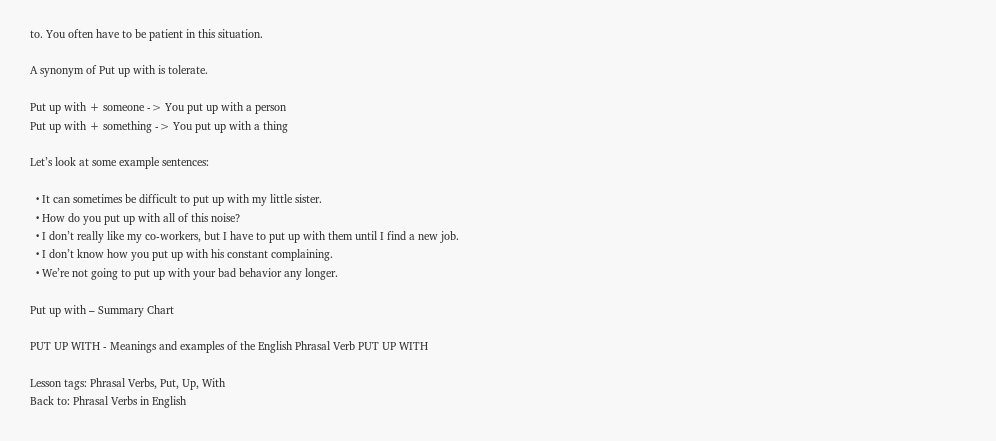to. You often have to be patient in this situation.

A synonym of Put up with is tolerate.

Put up with + someone -> You put up with a person
Put up with + something -> You put up with a thing

Let’s look at some example sentences:

  • It can sometimes be difficult to put up with my little sister.
  • How do you put up with all of this noise?
  • I don’t really like my co-workers, but I have to put up with them until I find a new job.
  • I don’t know how you put up with his constant complaining.
  • We’re not going to put up with your bad behavior any longer.

Put up with – Summary Chart

PUT UP WITH - Meanings and examples of the English Phrasal Verb PUT UP WITH

Lesson tags: Phrasal Verbs, Put, Up, With
Back to: Phrasal Verbs in English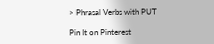> Phrasal Verbs with PUT

Pin It on Pinterest